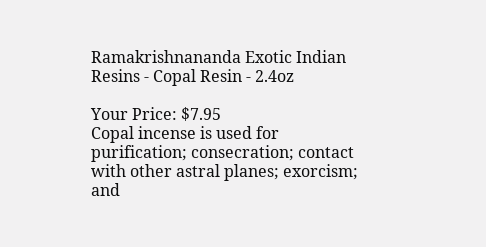Ramakrishnananda Exotic Indian Resins - Copal Resin - 2.4oz

Your Price: $7.95
Copal incense is used for purification; consecration; contact with other astral planes; exorcism; and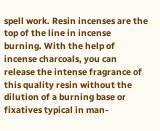spell work. Resin incenses are the top of the line in incense burning. With the help of incense charcoals, you can release the intense fragrance of this quality resin without the dilution of a burning base or fixatives typical in man-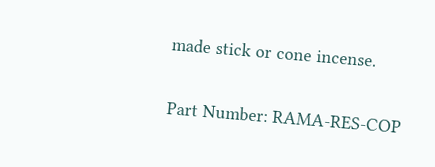made stick or cone incense.

Part Number: RAMA-RES-COP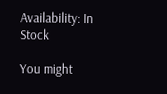Availability: In Stock

You might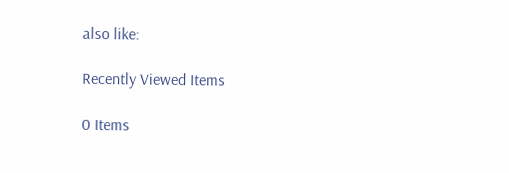also like:

Recently Viewed Items

0 Items